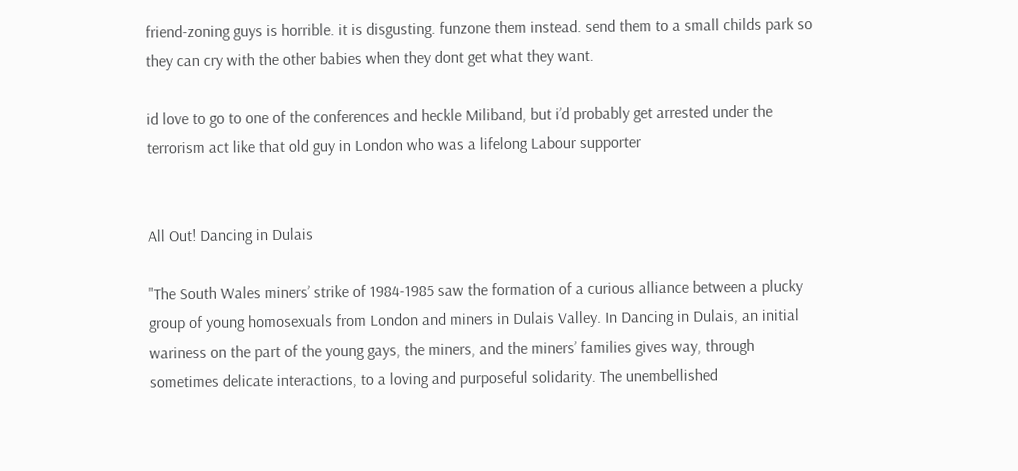friend-zoning guys is horrible. it is disgusting. funzone them instead. send them to a small childs park so they can cry with the other babies when they dont get what they want.

id love to go to one of the conferences and heckle Miliband, but i’d probably get arrested under the terrorism act like that old guy in London who was a lifelong Labour supporter


All Out! Dancing in Dulais

"The South Wales miners’ strike of 1984-1985 saw the formation of a curious alliance between a plucky group of young homosexuals from London and miners in Dulais Valley. In Dancing in Dulais, an initial wariness on the part of the young gays, the miners, and the miners’ families gives way, through sometimes delicate interactions, to a loving and purposeful solidarity. The unembellished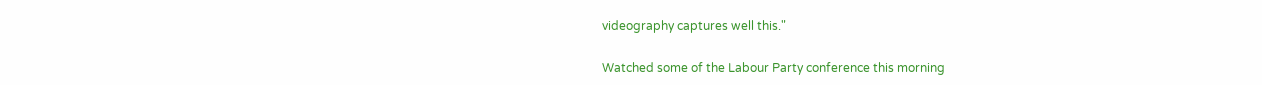videography captures well this."

Watched some of the Labour Party conference this morning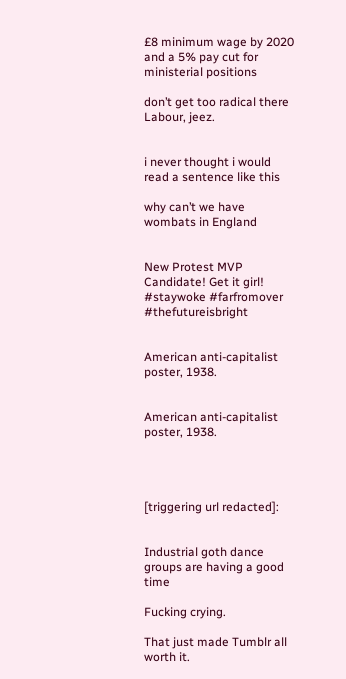£8 minimum wage by 2020 and a 5% pay cut for ministerial positions

don’t get too radical there Labour, jeez.


i never thought i would read a sentence like this

why can’t we have wombats in England


New Protest MVP Candidate! Get it girl! #staywoke #farfromover #thefutureisbright


American anti-capitalist poster, 1938.


American anti-capitalist poster, 1938.




[triggering url redacted]:


Industrial goth dance groups are having a good time

Fucking crying.

That just made Tumblr all worth it.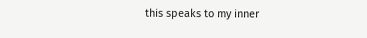this speaks to my inner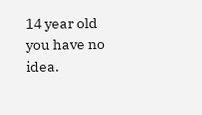14 year old you have no idea.